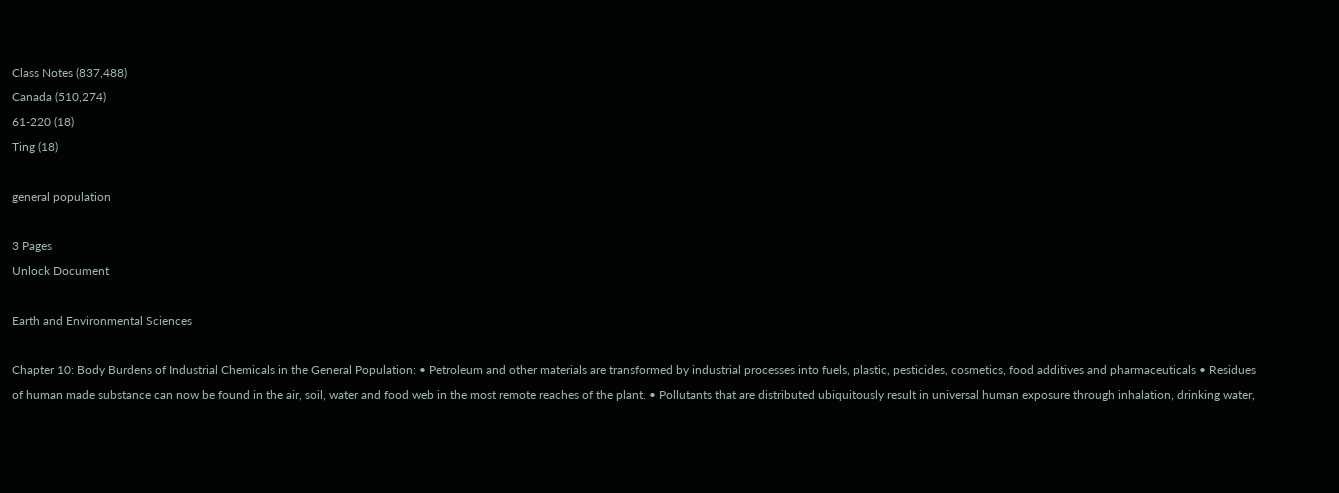Class Notes (837,488)
Canada (510,274)
61-220 (18)
Ting (18)

general population

3 Pages
Unlock Document

Earth and Environmental Sciences

Chapter 10: Body Burdens of Industrial Chemicals in the General Population: • Petroleum and other materials are transformed by industrial processes into fuels, plastic, pesticides, cosmetics, food additives and pharmaceuticals • Residues of human made substance can now be found in the air, soil, water and food web in the most remote reaches of the plant. • Pollutants that are distributed ubiquitously result in universal human exposure through inhalation, drinking water,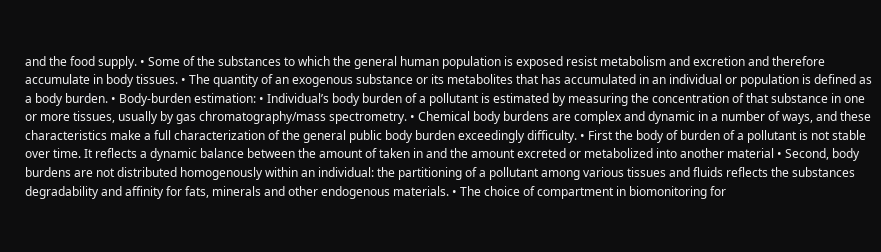and the food supply. • Some of the substances to which the general human population is exposed resist metabolism and excretion and therefore accumulate in body tissues. • The quantity of an exogenous substance or its metabolites that has accumulated in an individual or population is defined as a body burden. • Body-burden estimation: • Individual’s body burden of a pollutant is estimated by measuring the concentration of that substance in one or more tissues, usually by gas chromatography/mass spectrometry. • Chemical body burdens are complex and dynamic in a number of ways, and these characteristics make a full characterization of the general public body burden exceedingly difficulty. • First the body of burden of a pollutant is not stable over time. It reflects a dynamic balance between the amount of taken in and the amount excreted or metabolized into another material • Second, body burdens are not distributed homogenously within an individual: the partitioning of a pollutant among various tissues and fluids reflects the substances degradability and affinity for fats, minerals and other endogenous materials. • The choice of compartment in biomonitoring for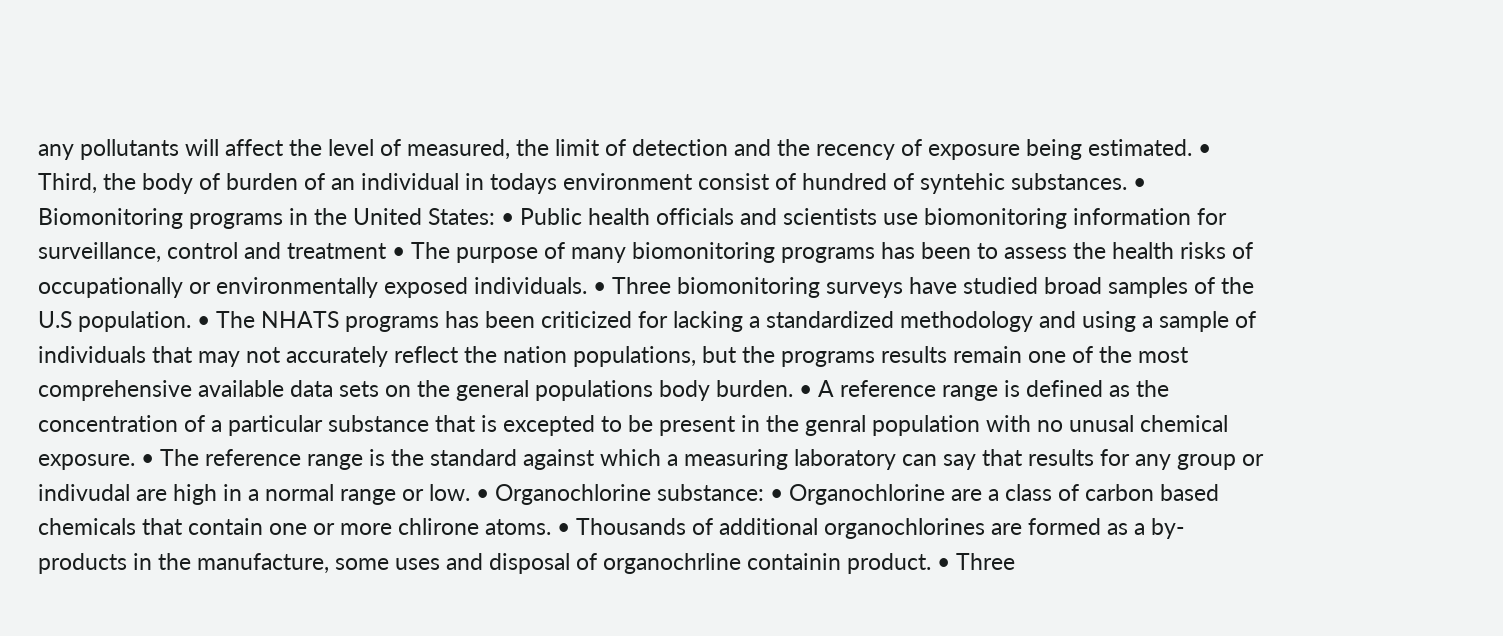any pollutants will affect the level of measured, the limit of detection and the recency of exposure being estimated. • Third, the body of burden of an individual in todays environment consist of hundred of syntehic substances. • Biomonitoring programs in the United States: • Public health officials and scientists use biomonitoring information for surveillance, control and treatment • The purpose of many biomonitoring programs has been to assess the health risks of occupationally or environmentally exposed individuals. • Three biomonitoring surveys have studied broad samples of the U.S population. • The NHATS programs has been criticized for lacking a standardized methodology and using a sample of individuals that may not accurately reflect the nation populations, but the programs results remain one of the most comprehensive available data sets on the general populations body burden. • A reference range is defined as the concentration of a particular substance that is excepted to be present in the genral population with no unusal chemical exposure. • The reference range is the standard against which a measuring laboratory can say that results for any group or indivudal are high in a normal range or low. • Organochlorine substance: • Organochlorine are a class of carbon based chemicals that contain one or more chlirone atoms. • Thousands of additional organochlorines are formed as a by-products in the manufacture, some uses and disposal of organochrline containin product. • Three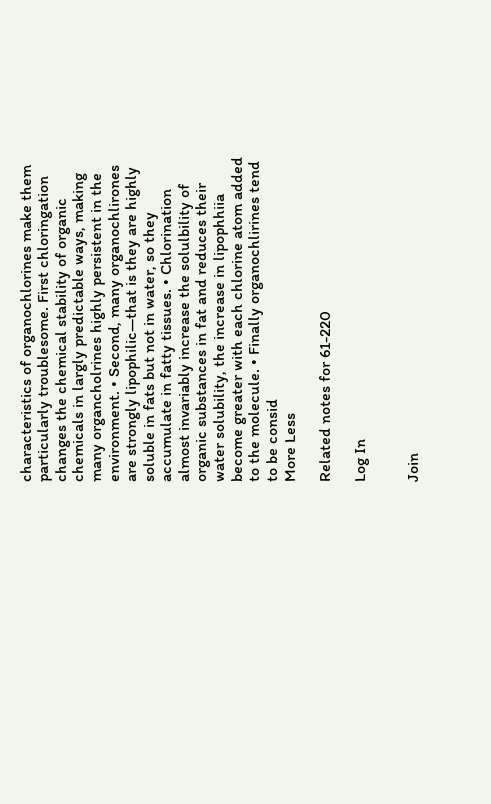characteristics of organochlorines make them particularly troublesome. First chloringation changes the chemical stability of organic chemicals in largly predictable ways, making many organcholrines highly persistent in the environment. • Second, many organochlirones are strongly lipophilic—that is they are highly soluble in fats but not in water, so they accumulate in fatty tissues. • Chlorination almost invariably increase the solulbility of organic substances in fat and reduces their water solubility, the increase in lipophhiia become greater with each chlorine atom added to the molecule. • Finally organochlirines tend to be consid
More Less

Related notes for 61-220

Log In


Join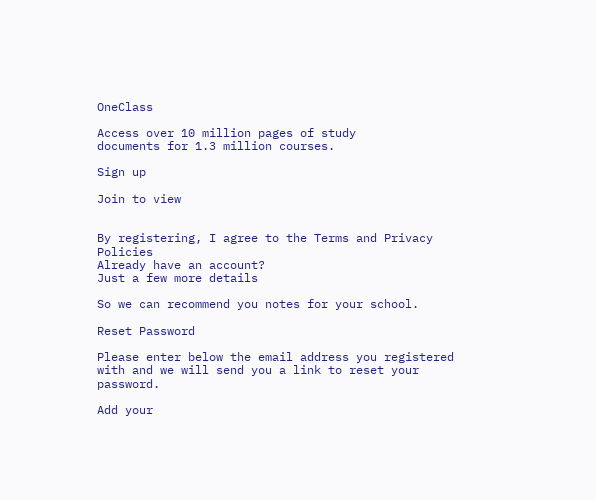OneClass

Access over 10 million pages of study
documents for 1.3 million courses.

Sign up

Join to view


By registering, I agree to the Terms and Privacy Policies
Already have an account?
Just a few more details

So we can recommend you notes for your school.

Reset Password

Please enter below the email address you registered with and we will send you a link to reset your password.

Add your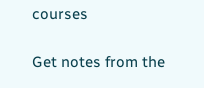courses

Get notes from the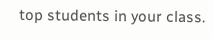top students in your class.